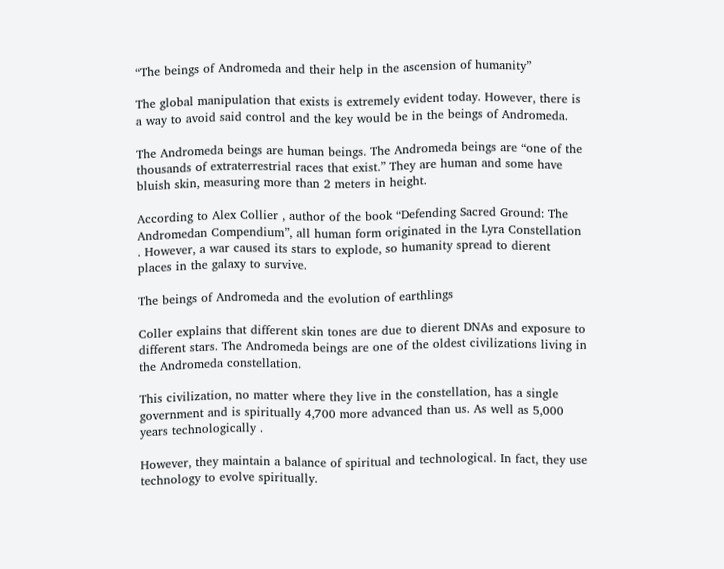“The beings of Andromeda and their help in the ascension of humanity”

The global manipulation that exists is extremely evident today. However, there is a way to avoid said control and the key would be in the beings of Andromeda.

The Andromeda beings are human beings. The Andromeda beings are “one of the thousands of extraterrestrial races that exist.” They are human and some have bluish skin, measuring more than 2 meters in height.

According to Alex Collier , author of the book “Defending Sacred Ground: The Andromedan Compendium”, all human form originated in the Lyra Constellation . However, a war caused its stars to explode, so humanity spread to dierent places in the galaxy to survive.

The beings of Andromeda and the evolution of earthlings

Coller explains that different skin tones are due to dierent DNAs and exposure to different stars. The Andromeda beings are one of the oldest civilizations living in the Andromeda constellation.

This civilization, no matter where they live in the constellation, has a single government and is spiritually 4,700 more advanced than us. As well as 5,000 years technologically .

However, they maintain a balance of spiritual and technological. In fact, they use technology to evolve spiritually.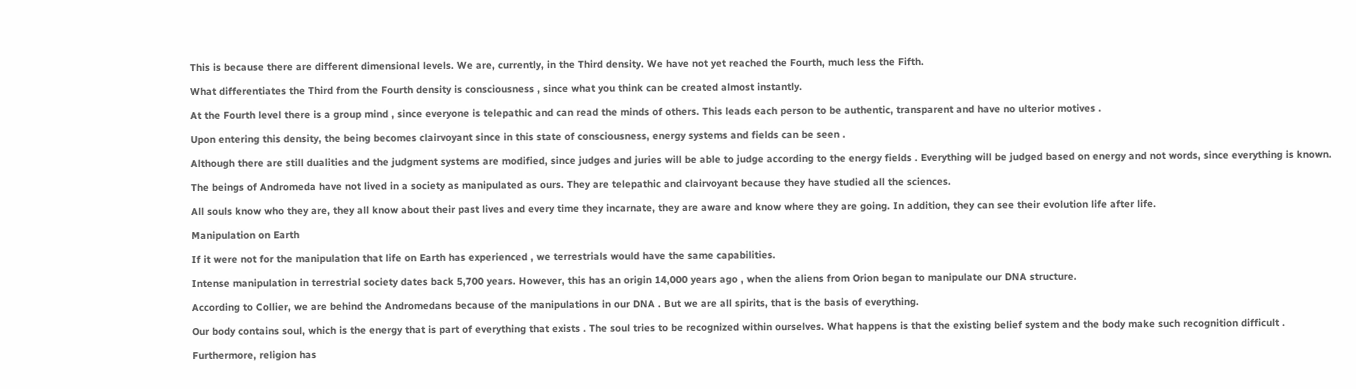This is because there are different dimensional levels. We are, currently, in the Third density. We have not yet reached the Fourth, much less the Fifth.

What differentiates the Third from the Fourth density is consciousness , since what you think can be created almost instantly.

At the Fourth level there is a group mind , since everyone is telepathic and can read the minds of others. This leads each person to be authentic, transparent and have no ulterior motives .

Upon entering this density, the being becomes clairvoyant since in this state of consciousness, energy systems and fields can be seen .

Although there are still dualities and the judgment systems are modified, since judges and juries will be able to judge according to the energy fields . Everything will be judged based on energy and not words, since everything is known.

The beings of Andromeda have not lived in a society as manipulated as ours. They are telepathic and clairvoyant because they have studied all the sciences.

All souls know who they are, they all know about their past lives and every time they incarnate, they are aware and know where they are going. In addition, they can see their evolution life after life.

Manipulation on Earth

If it were not for the manipulation that life on Earth has experienced , we terrestrials would have the same capabilities.

Intense manipulation in terrestrial society dates back 5,700 years. However, this has an origin 14,000 years ago , when the aliens from Orion began to manipulate our DNA structure.

According to Collier, we are behind the Andromedans because of the manipulations in our DNA . But we are all spirits, that is the basis of everything.

Our body contains soul, which is the energy that is part of everything that exists . The soul tries to be recognized within ourselves. What happens is that the existing belief system and the body make such recognition difficult .

Furthermore, religion has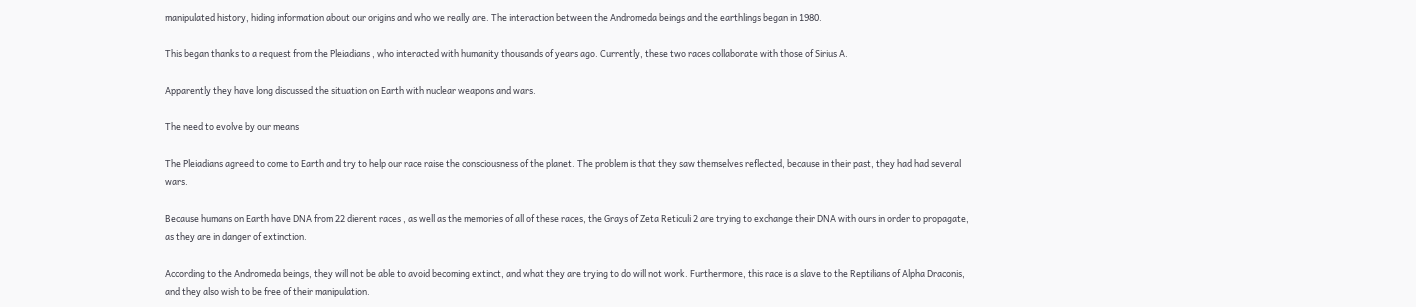manipulated history, hiding information about our origins and who we really are. The interaction between the Andromeda beings and the earthlings began in 1980.

This began thanks to a request from the Pleiadians , who interacted with humanity thousands of years ago. Currently, these two races collaborate with those of Sirius A.

Apparently they have long discussed the situation on Earth with nuclear weapons and wars.

The need to evolve by our means

The Pleiadians agreed to come to Earth and try to help our race raise the consciousness of the planet. The problem is that they saw themselves reflected, because in their past, they had had several wars.

Because humans on Earth have DNA from 22 dierent races , as well as the memories of all of these races, the Grays of Zeta Reticuli 2 are trying to exchange their DNA with ours in order to propagate, as they are in danger of extinction.

According to the Andromeda beings, they will not be able to avoid becoming extinct, and what they are trying to do will not work. Furthermore, this race is a slave to the Reptilians of Alpha Draconis, and they also wish to be free of their manipulation.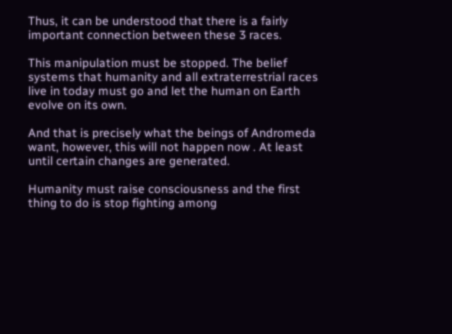Thus, it can be understood that there is a fairly important connection between these 3 races.

This manipulation must be stopped. The belief systems that humanity and all extraterrestrial races live in today must go and let the human on Earth evolve on its own.

And that is precisely what the beings of Andromeda want, however, this will not happen now . At least until certain changes are generated.

Humanity must raise consciousness and the first thing to do is stop fighting among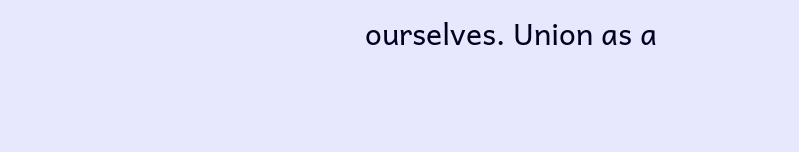ourselves. Union as a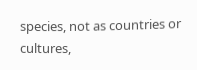species, not as countries or cultures,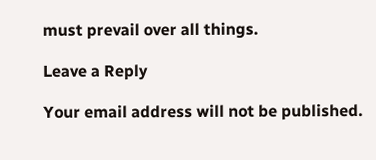must prevail over all things.

Leave a Reply

Your email address will not be published.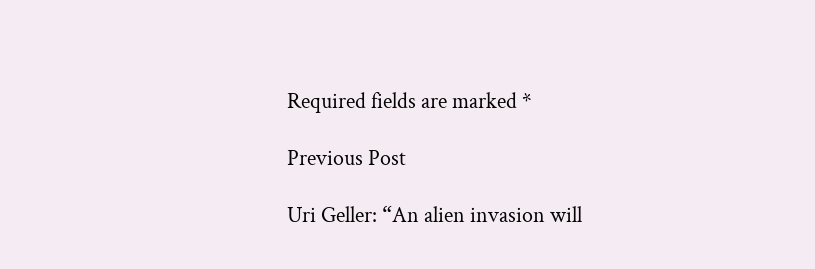Required fields are marked *

Previous Post

Uri Geller: “An alien invasion will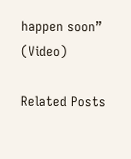happen soon” (Video)

Related Posts